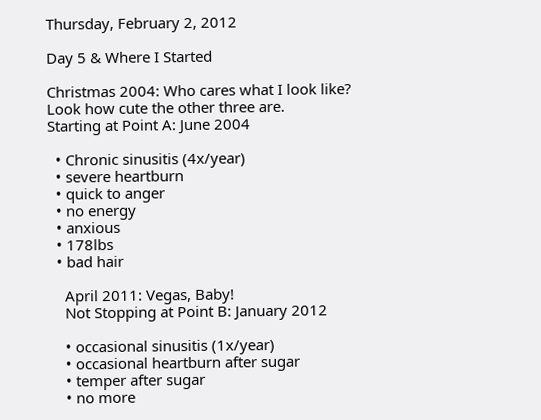Thursday, February 2, 2012

Day 5 & Where I Started

Christmas 2004: Who cares what I look like?
Look how cute the other three are.
Starting at Point A: June 2004

  • Chronic sinusitis (4x/year)
  • severe heartburn
  • quick to anger
  • no energy
  • anxious
  • 178lbs
  • bad hair

    April 2011: Vegas, Baby!
    Not Stopping at Point B: January 2012

    • occasional sinusitis (1x/year)
    • occasional heartburn after sugar
    • temper after sugar
    • no more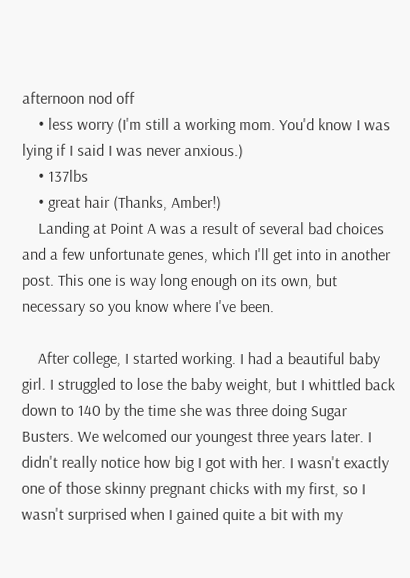afternoon nod off
    • less worry (I'm still a working mom. You'd know I was lying if I said I was never anxious.)
    • 137lbs
    • great hair (Thanks, Amber!)
    Landing at Point A was a result of several bad choices and a few unfortunate genes, which I'll get into in another post. This one is way long enough on its own, but necessary so you know where I've been.

    After college, I started working. I had a beautiful baby girl. I struggled to lose the baby weight, but I whittled back down to 140 by the time she was three doing Sugar Busters. We welcomed our youngest three years later. I didn't really notice how big I got with her. I wasn't exactly one of those skinny pregnant chicks with my first, so I wasn't surprised when I gained quite a bit with my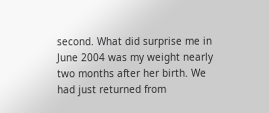second. What did surprise me in June 2004 was my weight nearly two months after her birth. We had just returned from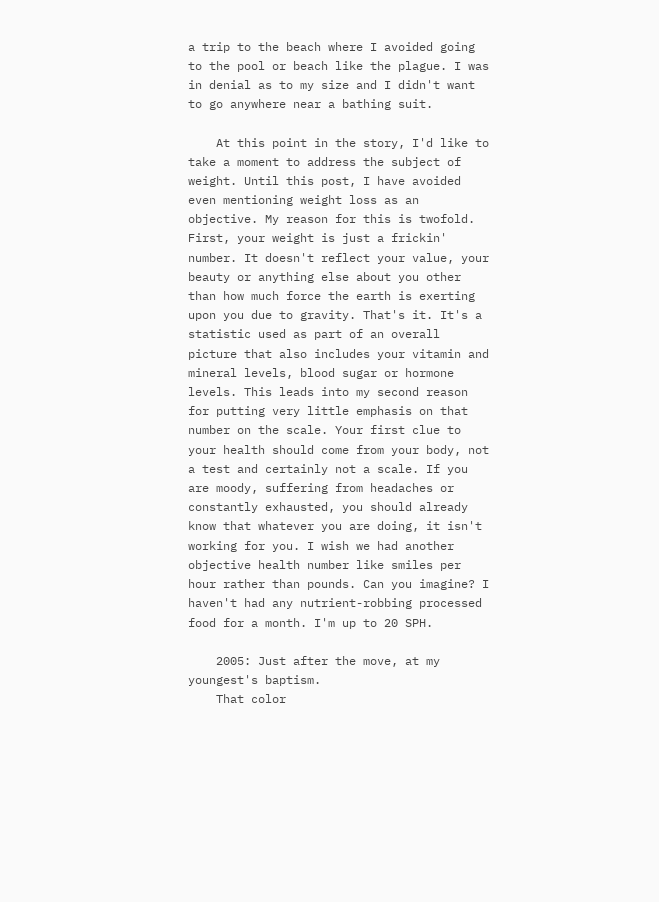a trip to the beach where I avoided going to the pool or beach like the plague. I was in denial as to my size and I didn't want to go anywhere near a bathing suit.

    At this point in the story, I'd like to take a moment to address the subject of weight. Until this post, I have avoided even mentioning weight loss as an objective. My reason for this is twofold. First, your weight is just a frickin' number. It doesn't reflect your value, your beauty or anything else about you other than how much force the earth is exerting upon you due to gravity. That's it. It's a statistic used as part of an overall picture that also includes your vitamin and mineral levels, blood sugar or hormone levels. This leads into my second reason for putting very little emphasis on that number on the scale. Your first clue to your health should come from your body, not a test and certainly not a scale. If you are moody, suffering from headaches or constantly exhausted, you should already know that whatever you are doing, it isn't working for you. I wish we had another objective health number like smiles per hour rather than pounds. Can you imagine? I haven't had any nutrient-robbing processed food for a month. I'm up to 20 SPH.

    2005: Just after the move, at my youngest's baptism.
    That color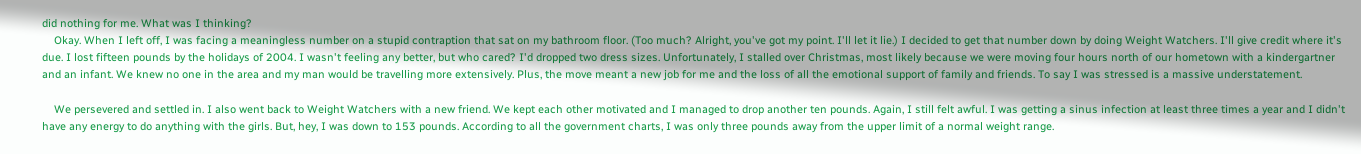did nothing for me. What was I thinking?
    Okay. When I left off, I was facing a meaningless number on a stupid contraption that sat on my bathroom floor. (Too much? Alright, you've got my point. I'll let it lie.) I decided to get that number down by doing Weight Watchers. I'll give credit where it's due. I lost fifteen pounds by the holidays of 2004. I wasn't feeling any better, but who cared? I'd dropped two dress sizes. Unfortunately, I stalled over Christmas, most likely because we were moving four hours north of our hometown with a kindergartner and an infant. We knew no one in the area and my man would be travelling more extensively. Plus, the move meant a new job for me and the loss of all the emotional support of family and friends. To say I was stressed is a massive understatement.

    We persevered and settled in. I also went back to Weight Watchers with a new friend. We kept each other motivated and I managed to drop another ten pounds. Again, I still felt awful. I was getting a sinus infection at least three times a year and I didn't have any energy to do anything with the girls. But, hey, I was down to 153 pounds. According to all the government charts, I was only three pounds away from the upper limit of a normal weight range.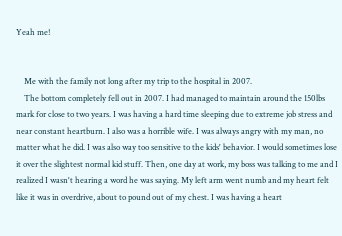Yeah me!


    Me with the family not long after my trip to the hospital in 2007.
    The bottom completely fell out in 2007. I had managed to maintain around the 150lbs mark for close to two years. I was having a hard time sleeping due to extreme job stress and near constant heartburn. I also was a horrible wife. I was always angry with my man, no matter what he did. I was also way too sensitive to the kids' behavior. I would sometimes lose it over the slightest normal kid stuff. Then, one day at work, my boss was talking to me and I realized I wasn't hearing a word he was saying. My left arm went numb and my heart felt like it was in overdrive, about to pound out of my chest. I was having a heart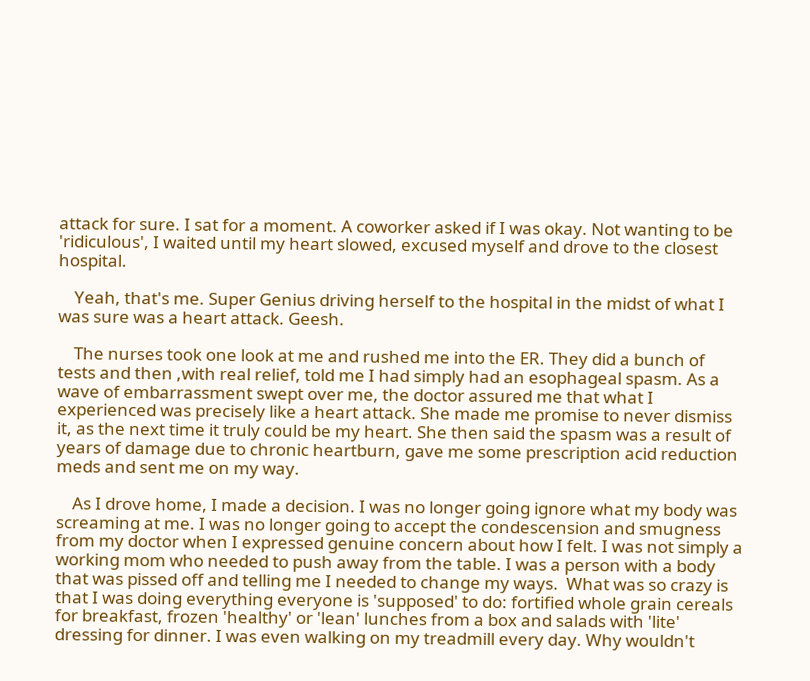attack for sure. I sat for a moment. A coworker asked if I was okay. Not wanting to be 'ridiculous', I waited until my heart slowed, excused myself and drove to the closest hospital.

    Yeah, that's me. Super Genius driving herself to the hospital in the midst of what I was sure was a heart attack. Geesh.

    The nurses took one look at me and rushed me into the ER. They did a bunch of tests and then ,with real relief, told me I had simply had an esophageal spasm. As a wave of embarrassment swept over me, the doctor assured me that what I experienced was precisely like a heart attack. She made me promise to never dismiss it, as the next time it truly could be my heart. She then said the spasm was a result of years of damage due to chronic heartburn, gave me some prescription acid reduction meds and sent me on my way.

    As I drove home, I made a decision. I was no longer going ignore what my body was screaming at me. I was no longer going to accept the condescension and smugness from my doctor when I expressed genuine concern about how I felt. I was not simply a working mom who needed to push away from the table. I was a person with a body that was pissed off and telling me I needed to change my ways.  What was so crazy is that I was doing everything everyone is 'supposed' to do: fortified whole grain cereals for breakfast, frozen 'healthy' or 'lean' lunches from a box and salads with 'lite' dressing for dinner. I was even walking on my treadmill every day. Why wouldn't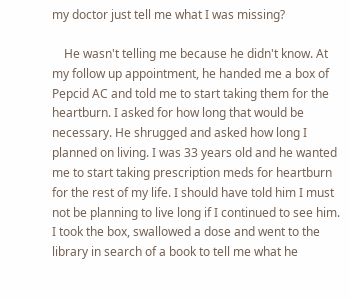my doctor just tell me what I was missing?

    He wasn't telling me because he didn't know. At my follow up appointment, he handed me a box of Pepcid AC and told me to start taking them for the heartburn. I asked for how long that would be necessary. He shrugged and asked how long I planned on living. I was 33 years old and he wanted me to start taking prescription meds for heartburn for the rest of my life. I should have told him I must not be planning to live long if I continued to see him. I took the box, swallowed a dose and went to the library in search of a book to tell me what he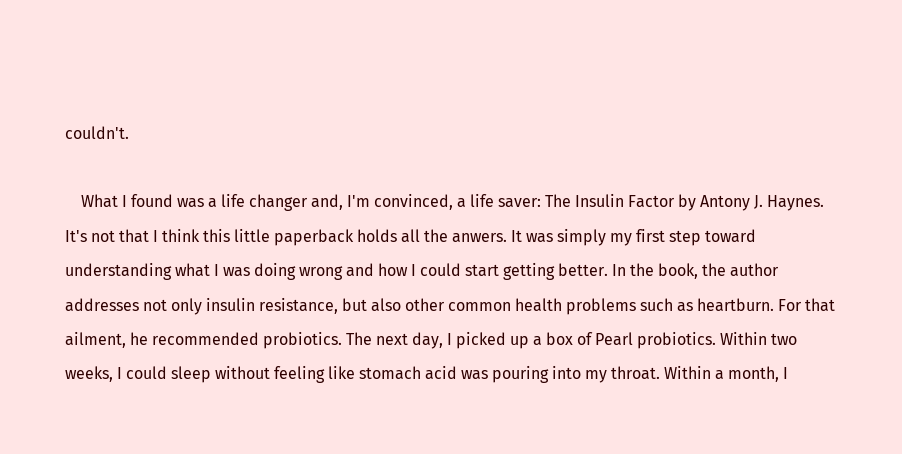couldn't.

    What I found was a life changer and, I'm convinced, a life saver: The Insulin Factor by Antony J. Haynes. It's not that I think this little paperback holds all the anwers. It was simply my first step toward understanding what I was doing wrong and how I could start getting better. In the book, the author addresses not only insulin resistance, but also other common health problems such as heartburn. For that ailment, he recommended probiotics. The next day, I picked up a box of Pearl probiotics. Within two weeks, I could sleep without feeling like stomach acid was pouring into my throat. Within a month, I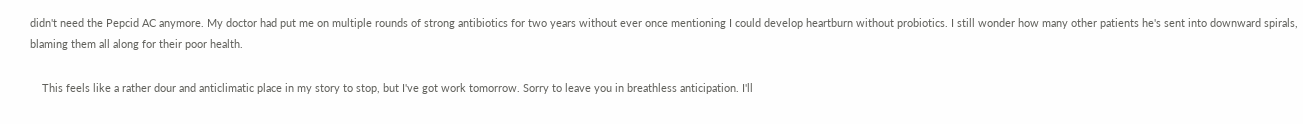didn't need the Pepcid AC anymore. My doctor had put me on multiple rounds of strong antibiotics for two years without ever once mentioning I could develop heartburn without probiotics. I still wonder how many other patients he's sent into downward spirals, blaming them all along for their poor health.

    This feels like a rather dour and anticlimatic place in my story to stop, but I've got work tomorrow. Sorry to leave you in breathless anticipation. I'll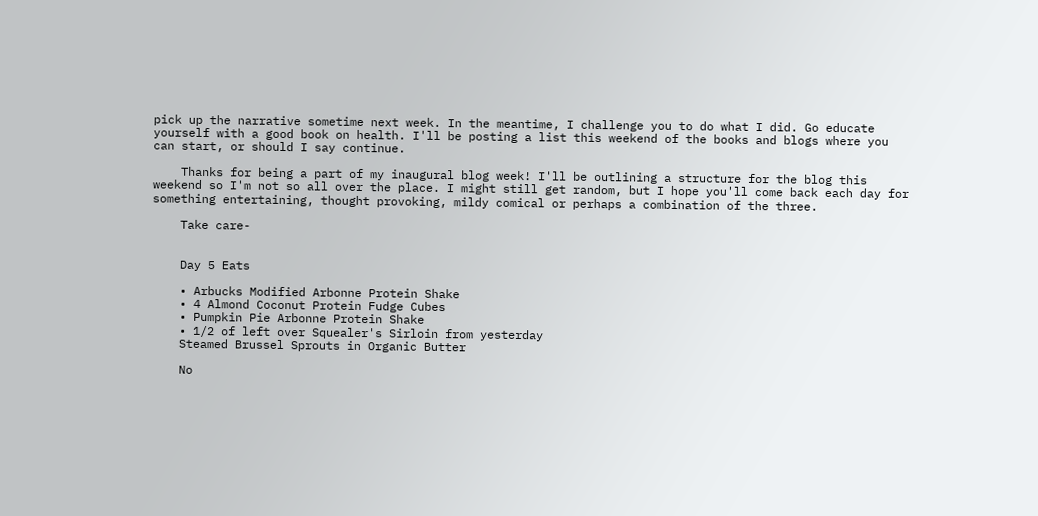pick up the narrative sometime next week. In the meantime, I challenge you to do what I did. Go educate yourself with a good book on health. I'll be posting a list this weekend of the books and blogs where you can start, or should I say continue.

    Thanks for being a part of my inaugural blog week! I'll be outlining a structure for the blog this weekend so I'm not so all over the place. I might still get random, but I hope you'll come back each day for something entertaining, thought provoking, mildy comical or perhaps a combination of the three.

    Take care-


    Day 5 Eats

    • Arbucks Modified Arbonne Protein Shake
    • 4 Almond Coconut Protein Fudge Cubes
    • Pumpkin Pie Arbonne Protein Shake
    • 1/2 of left over Squealer's Sirloin from yesterday
    Steamed Brussel Sprouts in Organic Butter

    No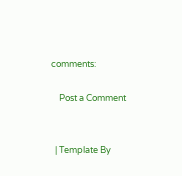comments:

    Post a Comment


  | Template By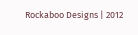Rockaboo Designs | 2012